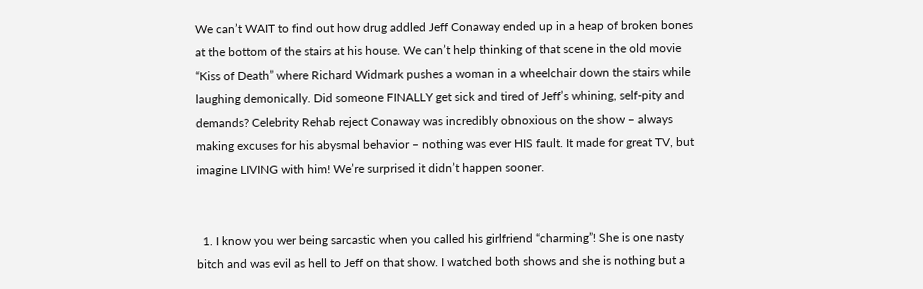We can’t WAIT to find out how drug addled Jeff Conaway ended up in a heap of broken bones at the bottom of the stairs at his house. We can’t help thinking of that scene in the old movie “Kiss of Death” where Richard Widmark pushes a woman in a wheelchair down the stairs while laughing demonically. Did someone FINALLY get sick and tired of Jeff’s whining, self-pity and demands? Celebrity Rehab reject Conaway was incredibly obnoxious on the show – always making excuses for his abysmal behavior – nothing was ever HIS fault. It made for great TV, but imagine LIVING with him! We’re surprised it didn’t happen sooner.


  1. I know you wer being sarcastic when you called his girlfriend “charming”! She is one nasty bitch and was evil as hell to Jeff on that show. I watched both shows and she is nothing but a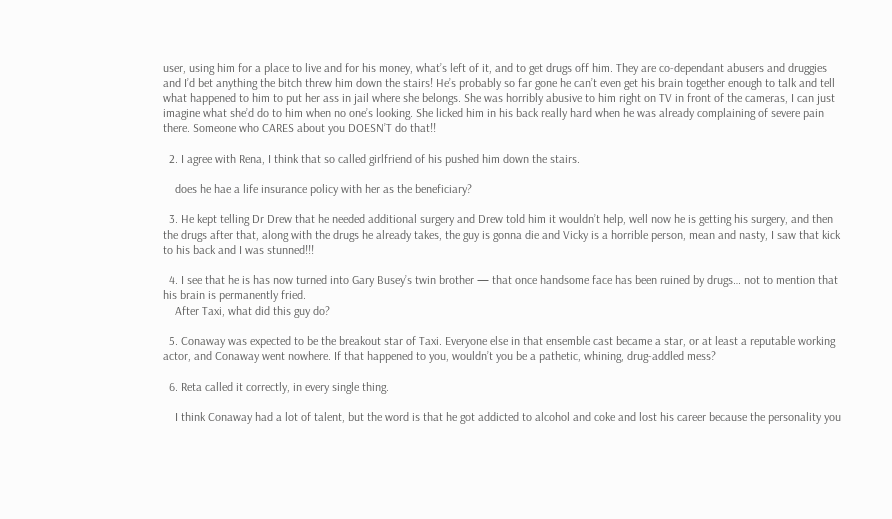user, using him for a place to live and for his money, what’s left of it, and to get drugs off him. They are co-dependant abusers and druggies and I’d bet anything the bitch threw him down the stairs! He’s probably so far gone he can’t even get his brain together enough to talk and tell what happened to him to put her ass in jail where she belongs. She was horribly abusive to him right on TV in front of the cameras, I can just imagine what she’d do to him when no one’s looking. She licked him in his back really hard when he was already complaining of severe pain there. Someone who CARES about you DOESN’T do that!!

  2. I agree with Rena, I think that so called girlfriend of his pushed him down the stairs.

    does he hae a life insurance policy with her as the beneficiary?

  3. He kept telling Dr Drew that he needed additional surgery and Drew told him it wouldn’t help, well now he is getting his surgery, and then the drugs after that, along with the drugs he already takes, the guy is gonna die and Vicky is a horrible person, mean and nasty, I saw that kick to his back and I was stunned!!!

  4. I see that he is has now turned into Gary Busey’s twin brother — that once handsome face has been ruined by drugs… not to mention that his brain is permanently fried.
    After Taxi, what did this guy do?

  5. Conaway was expected to be the breakout star of Taxi. Everyone else in that ensemble cast became a star, or at least a reputable working actor, and Conaway went nowhere. If that happened to you, wouldn’t you be a pathetic, whining, drug-addled mess?

  6. Reta called it correctly, in every single thing.

    I think Conaway had a lot of talent, but the word is that he got addicted to alcohol and coke and lost his career because the personality you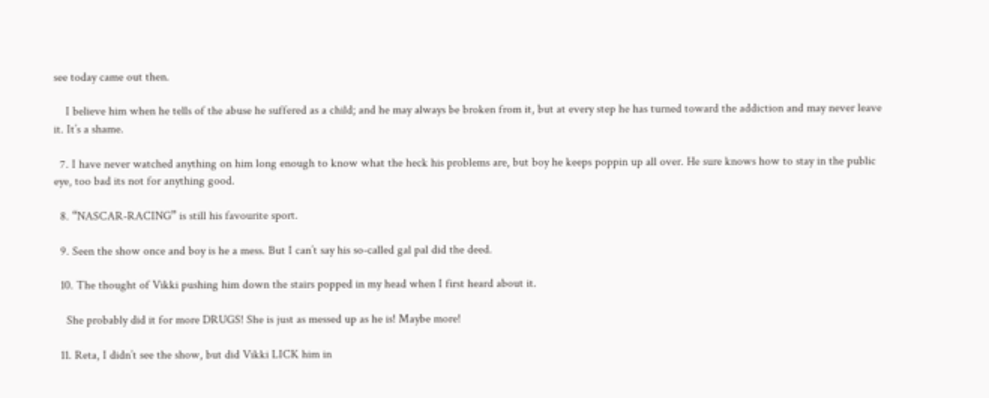see today came out then.

    I believe him when he tells of the abuse he suffered as a child; and he may always be broken from it, but at every step he has turned toward the addiction and may never leave it. It’s a shame.

  7. I have never watched anything on him long enough to know what the heck his problems are, but boy he keeps poppin up all over. He sure knows how to stay in the public eye, too bad its not for anything good.

  8. “NASCAR-RACING” is still his favourite sport.

  9. Seen the show once and boy is he a mess. But I can’t say his so-called gal pal did the deed.

  10. The thought of Vikki pushing him down the stairs popped in my head when I first heard about it.

    She probably did it for more DRUGS! She is just as messed up as he is! Maybe more!

  11. Reta, I didn’t see the show, but did Vikki LICK him in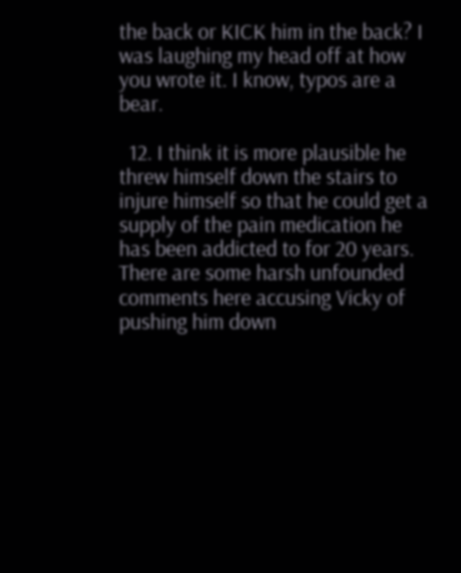the back or KICK him in the back? I was laughing my head off at how you wrote it. I know, typos are a bear.

  12. I think it is more plausible he threw himself down the stairs to injure himself so that he could get a supply of the pain medication he has been addicted to for 20 years. There are some harsh unfounded comments here accusing Vicky of pushing him down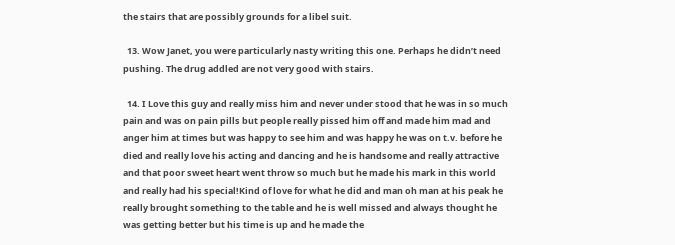the stairs that are possibly grounds for a libel suit.

  13. Wow Janet, you were particularly nasty writing this one. Perhaps he didn’t need pushing. The drug addled are not very good with stairs.

  14. I Love this guy and really miss him and never under stood that he was in so much pain and was on pain pills but people really pissed him off and made him mad and anger him at times but was happy to see him and was happy he was on t.v. before he died and really love his acting and dancing and he is handsome and really attractive and that poor sweet heart went throw so much but he made his mark in this world and really had his special!Kind of love for what he did and man oh man at his peak he really brought something to the table and he is well missed and always thought he was getting better but his time is up and he made the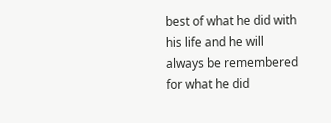best of what he did with his life and he will always be remembered for what he did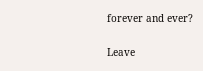forever and ever?

Leave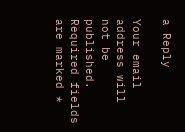a Reply

Your email address will not be published. Required fields are marked *